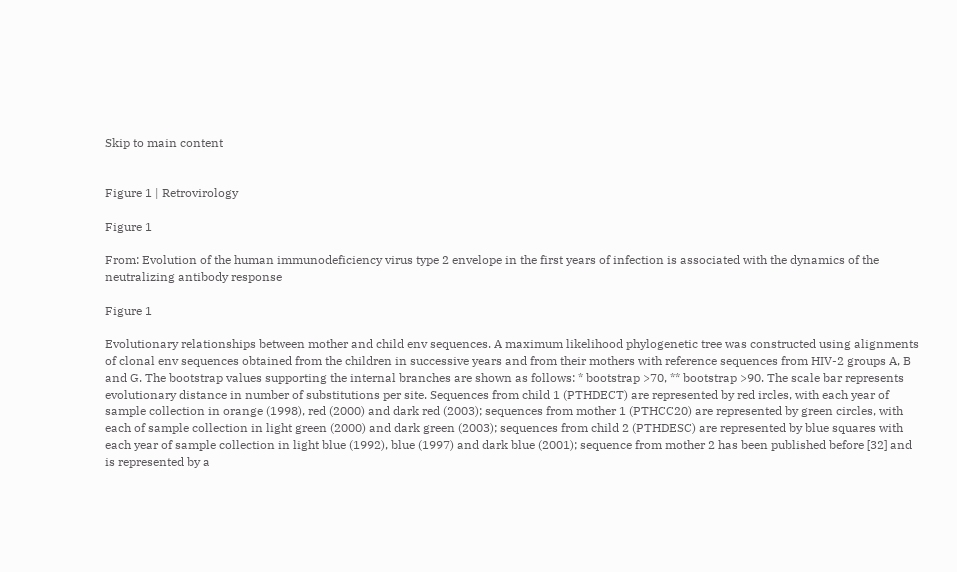Skip to main content


Figure 1 | Retrovirology

Figure 1

From: Evolution of the human immunodeficiency virus type 2 envelope in the first years of infection is associated with the dynamics of the neutralizing antibody response

Figure 1

Evolutionary relationships between mother and child env sequences. A maximum likelihood phylogenetic tree was constructed using alignments of clonal env sequences obtained from the children in successive years and from their mothers with reference sequences from HIV-2 groups A, B and G. The bootstrap values supporting the internal branches are shown as follows: * bootstrap >70, ** bootstrap >90. The scale bar represents evolutionary distance in number of substitutions per site. Sequences from child 1 (PTHDECT) are represented by red ircles, with each year of sample collection in orange (1998), red (2000) and dark red (2003); sequences from mother 1 (PTHCC20) are represented by green circles, with each of sample collection in light green (2000) and dark green (2003); sequences from child 2 (PTHDESC) are represented by blue squares with each year of sample collection in light blue (1992), blue (1997) and dark blue (2001); sequence from mother 2 has been published before [32] and is represented by a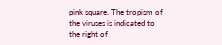pink square. The tropism of the viruses is indicated to the right of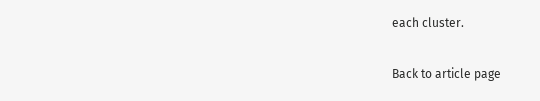each cluster.

Back to article page